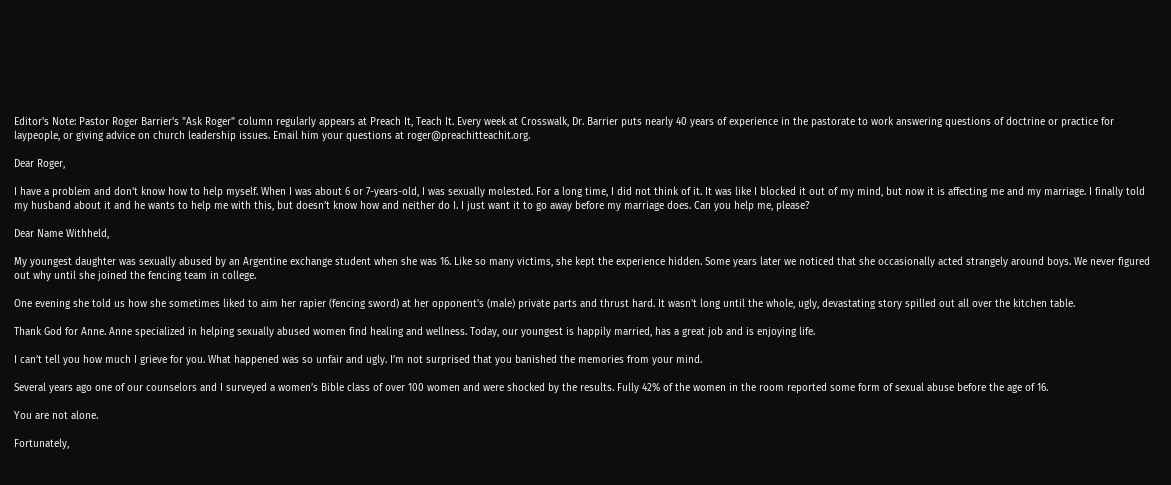Editor's Note: Pastor Roger Barrier's "Ask Roger" column regularly appears at Preach It, Teach It. Every week at Crosswalk, Dr. Barrier puts nearly 40 years of experience in the pastorate to work answering questions of doctrine or practice for laypeople, or giving advice on church leadership issues. Email him your questions at roger@preachitteachit.org.

Dear Roger,

I have a problem and don't know how to help myself. When I was about 6 or 7-years-old, I was sexually molested. For a long time, I did not think of it. It was like I blocked it out of my mind, but now it is affecting me and my marriage. I finally told my husband about it and he wants to help me with this, but doesn’t know how and neither do I. I just want it to go away before my marriage does. Can you help me, please?

Dear Name Withheld,

My youngest daughter was sexually abused by an Argentine exchange student when she was 16. Like so many victims, she kept the experience hidden. Some years later we noticed that she occasionally acted strangely around boys. We never figured out why until she joined the fencing team in college.

One evening she told us how she sometimes liked to aim her rapier (fencing sword) at her opponent's (male) private parts and thrust hard. It wasn't long until the whole, ugly, devastating story spilled out all over the kitchen table.

Thank God for Anne. Anne specialized in helping sexually abused women find healing and wellness. Today, our youngest is happily married, has a great job and is enjoying life.

I can’t tell you how much I grieve for you. What happened was so unfair and ugly. I’m not surprised that you banished the memories from your mind.

Several years ago one of our counselors and I surveyed a women’s Bible class of over 100 women and were shocked by the results. Fully 42% of the women in the room reported some form of sexual abuse before the age of 16.

You are not alone.

Fortunately,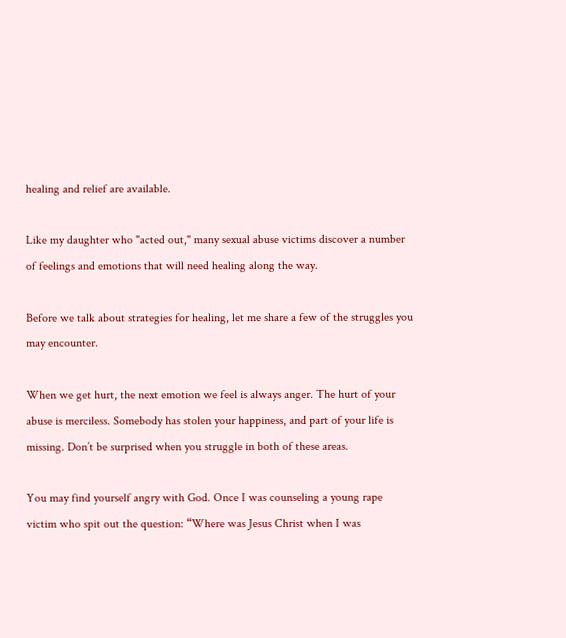healing and relief are available.

Like my daughter who "acted out," many sexual abuse victims discover a number of feelings and emotions that will need healing along the way.

Before we talk about strategies for healing, let me share a few of the struggles you may encounter.

When we get hurt, the next emotion we feel is always anger. The hurt of your abuse is merciless. Somebody has stolen your happiness, and part of your life is missing. Don’t be surprised when you struggle in both of these areas.

You may find yourself angry with God. Once I was counseling a young rape victim who spit out the question: “Where was Jesus Christ when I was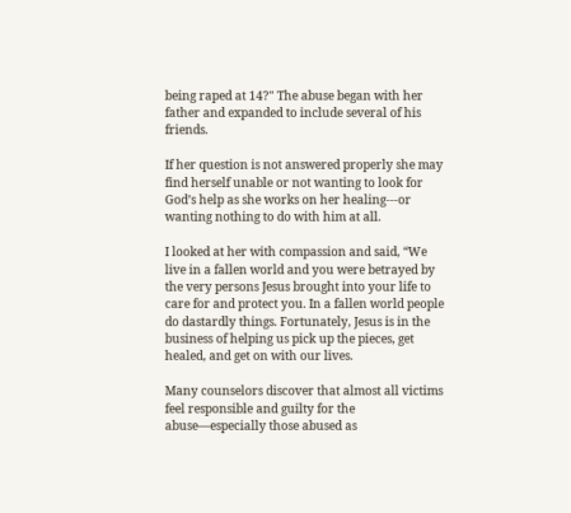being raped at 14?" The abuse began with her father and expanded to include several of his friends.

If her question is not answered properly she may find herself unable or not wanting to look for God’s help as she works on her healing---or wanting nothing to do with him at all.

I looked at her with compassion and said, “We live in a fallen world and you were betrayed by the very persons Jesus brought into your life to care for and protect you. In a fallen world people do dastardly things. Fortunately, Jesus is in the business of helping us pick up the pieces, get healed, and get on with our lives.

Many counselors discover that almost all victims feel responsible and guilty for the abuse—especially those abused as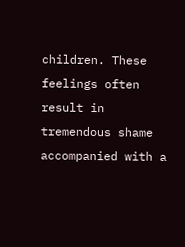children. These feelings often result in tremendous shame accompanied with a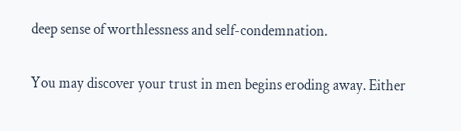deep sense of worthlessness and self-condemnation.

You may discover your trust in men begins eroding away. Either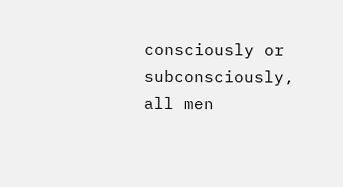consciously or subconsciously, all men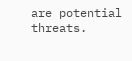are potential threats.